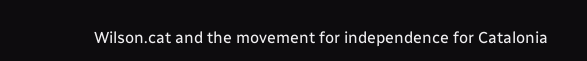Wilson.cat and the movement for independence for Catalonia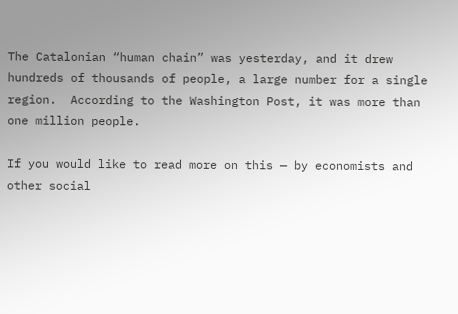The Catalonian “human chain” was yesterday, and it drew hundreds of thousands of people, a large number for a single region.  According to the Washington Post, it was more than one million people.

If you would like to read more on this — by economists and other social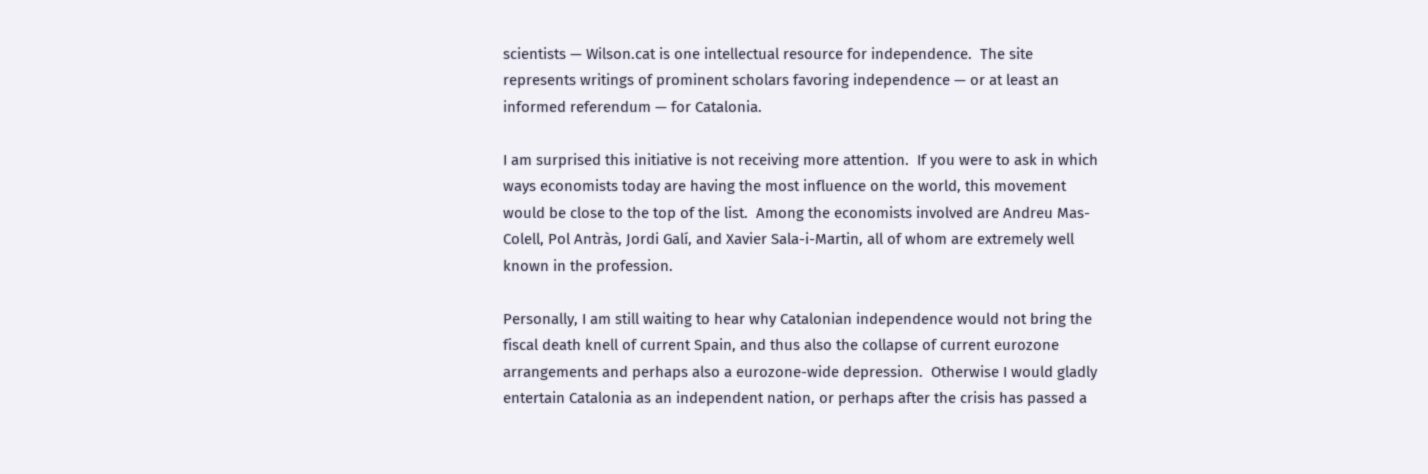scientists — Wilson.cat is one intellectual resource for independence.  The site represents writings of prominent scholars favoring independence — or at least an informed referendum — for Catalonia.

I am surprised this initiative is not receiving more attention.  If you were to ask in which ways economists today are having the most influence on the world, this movement would be close to the top of the list.  Among the economists involved are Andreu Mas-Colell, Pol Antràs, Jordi Galí, and Xavier Sala-i-Martin, all of whom are extremely well known in the profession.

Personally, I am still waiting to hear why Catalonian independence would not bring the fiscal death knell of current Spain, and thus also the collapse of current eurozone arrangements and perhaps also a eurozone-wide depression.  Otherwise I would gladly entertain Catalonia as an independent nation, or perhaps after the crisis has passed a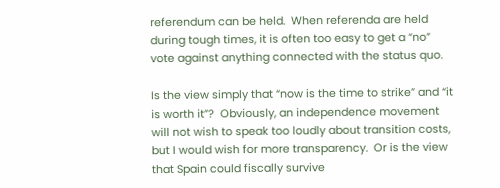referendum can be held.  When referenda are held during tough times, it is often too easy to get a “no” vote against anything connected with the status quo.

Is the view simply that “now is the time to strike” and “it is worth it”?  Obviously, an independence movement will not wish to speak too loudly about transition costs, but I would wish for more transparency.  Or is the view that Spain could fiscally survive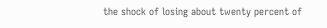the shock of losing about twenty percent of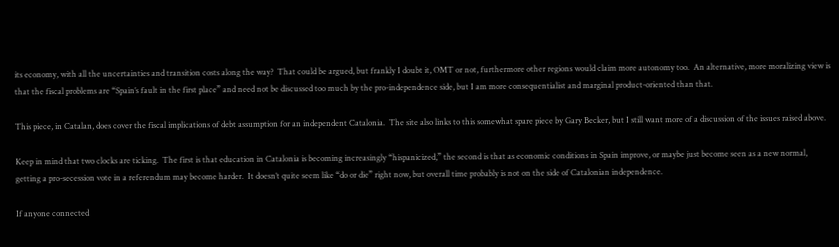its economy, with all the uncertainties and transition costs along the way?  That could be argued, but frankly I doubt it, OMT or not, furthermore other regions would claim more autonomy too.  An alternative, more moralizing view is that the fiscal problems are “Spain’s fault in the first place” and need not be discussed too much by the pro-independence side, but I am more consequentialist and marginal product-oriented than that.

This piece, in Catalan, does cover the fiscal implications of debt assumption for an independent Catalonia.  The site also links to this somewhat spare piece by Gary Becker, but I still want more of a discussion of the issues raised above.

Keep in mind that two clocks are ticking.  The first is that education in Catalonia is becoming increasingly “hispanicized,” the second is that as economic conditions in Spain improve, or maybe just become seen as a new normal, getting a pro-secession vote in a referendum may become harder.  It doesn’t quite seem like “do or die” right now, but overall time probably is not on the side of Catalonian independence.

If anyone connected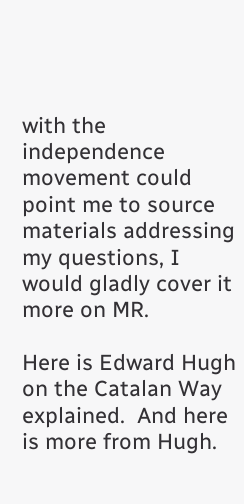with the independence movement could point me to source materials addressing my questions, I would gladly cover it more on MR.

Here is Edward Hugh on the Catalan Way explained.  And here is more from Hugh.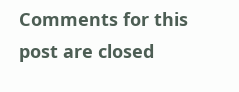Comments for this post are closed